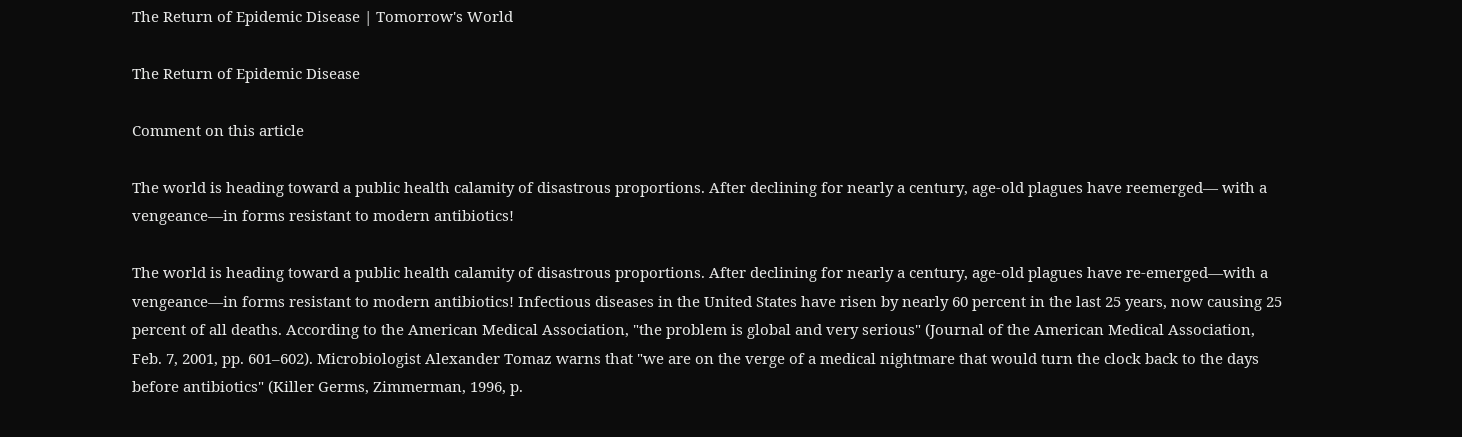The Return of Epidemic Disease | Tomorrow's World

The Return of Epidemic Disease

Comment on this article

The world is heading toward a public health calamity of disastrous proportions. After declining for nearly a century, age-old plagues have reemerged— with a vengeance—in forms resistant to modern antibiotics!

The world is heading toward a public health calamity of disastrous proportions. After declining for nearly a century, age-old plagues have re-emerged—with a vengeance—in forms resistant to modern antibiotics! Infectious diseases in the United States have risen by nearly 60 percent in the last 25 years, now causing 25 percent of all deaths. According to the American Medical Association, "the problem is global and very serious" (Journal of the American Medical Association, Feb. 7, 2001, pp. 601–602). Microbiologist Alexander Tomaz warns that "we are on the verge of a medical nightmare that would turn the clock back to the days before antibiotics" (Killer Germs, Zimmerman, 1996, p.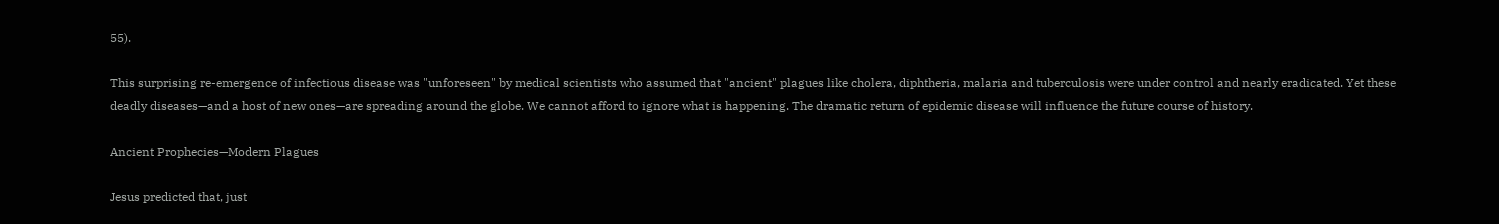55).

This surprising re-emergence of infectious disease was "unforeseen" by medical scientists who assumed that "ancient" plagues like cholera, diphtheria, malaria and tuberculosis were under control and nearly eradicated. Yet these deadly diseases—and a host of new ones—are spreading around the globe. We cannot afford to ignore what is happening. The dramatic return of epidemic disease will influence the future course of history.

Ancient Prophecies—Modern Plagues

Jesus predicted that, just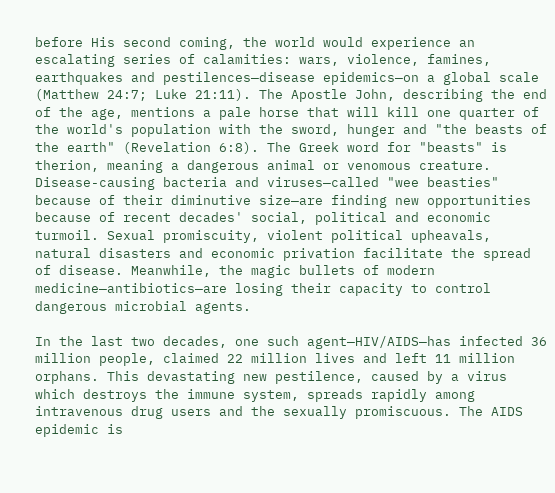before His second coming, the world would experience an escalating series of calamities: wars, violence, famines, earthquakes and pestilences—disease epidemics—on a global scale (Matthew 24:7; Luke 21:11). The Apostle John, describing the end of the age, mentions a pale horse that will kill one quarter of the world's population with the sword, hunger and "the beasts of the earth" (Revelation 6:8). The Greek word for "beasts" is therion, meaning a dangerous animal or venomous creature. Disease-causing bacteria and viruses—called "wee beasties" because of their diminutive size—are finding new opportunities because of recent decades' social, political and economic turmoil. Sexual promiscuity, violent political upheavals, natural disasters and economic privation facilitate the spread of disease. Meanwhile, the magic bullets of modern medicine—antibiotics—are losing their capacity to control dangerous microbial agents.

In the last two decades, one such agent—HIV/AIDS—has infected 36 million people, claimed 22 million lives and left 11 million orphans. This devastating new pestilence, caused by a virus which destroys the immune system, spreads rapidly among intravenous drug users and the sexually promiscuous. The AIDS epidemic is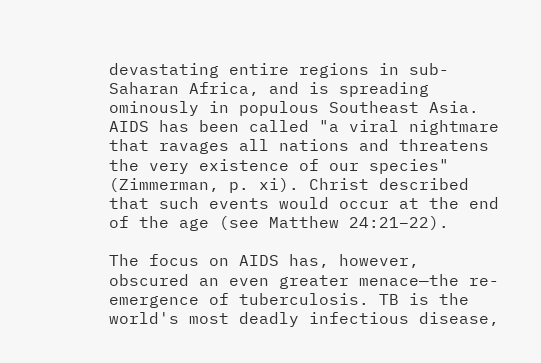devastating entire regions in sub-Saharan Africa, and is spreading ominously in populous Southeast Asia. AIDS has been called "a viral nightmare that ravages all nations and threatens the very existence of our species" (Zimmerman, p. xi). Christ described that such events would occur at the end of the age (see Matthew 24:21–22).

The focus on AIDS has, however, obscured an even greater menace—the re-emergence of tuberculosis. TB is the world's most deadly infectious disease,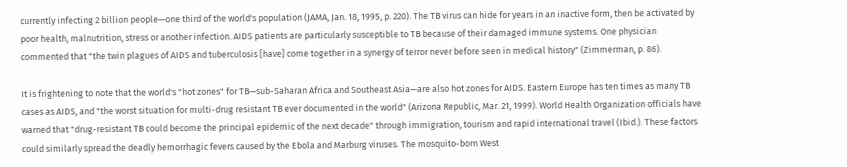currently infecting 2 billion people—one third of the world's population (JAMA, Jan. 18, 1995, p. 220). The TB virus can hide for years in an inactive form, then be activated by poor health, malnutrition, stress or another infection. AIDS patients are particularly susceptible to TB because of their damaged immune systems. One physician commented that "the twin plagues of AIDS and tuberculosis [have] come together in a synergy of terror never before seen in medical history" (Zimmerman, p. 86).

It is frightening to note that the world's "hot zones" for TB—sub-Saharan Africa and Southeast Asia—are also hot zones for AIDS. Eastern Europe has ten times as many TB cases as AIDS, and "the worst situation for multi-drug resistant TB ever documented in the world" (Arizona Republic, Mar. 21, 1999). World Health Organization officials have warned that "drug-resistant TB could become the principal epidemic of the next decade" through immigration, tourism and rapid international travel (Ibid.). These factors could similarly spread the deadly hemorrhagic fevers caused by the Ebola and Marburg viruses. The mosquito-born West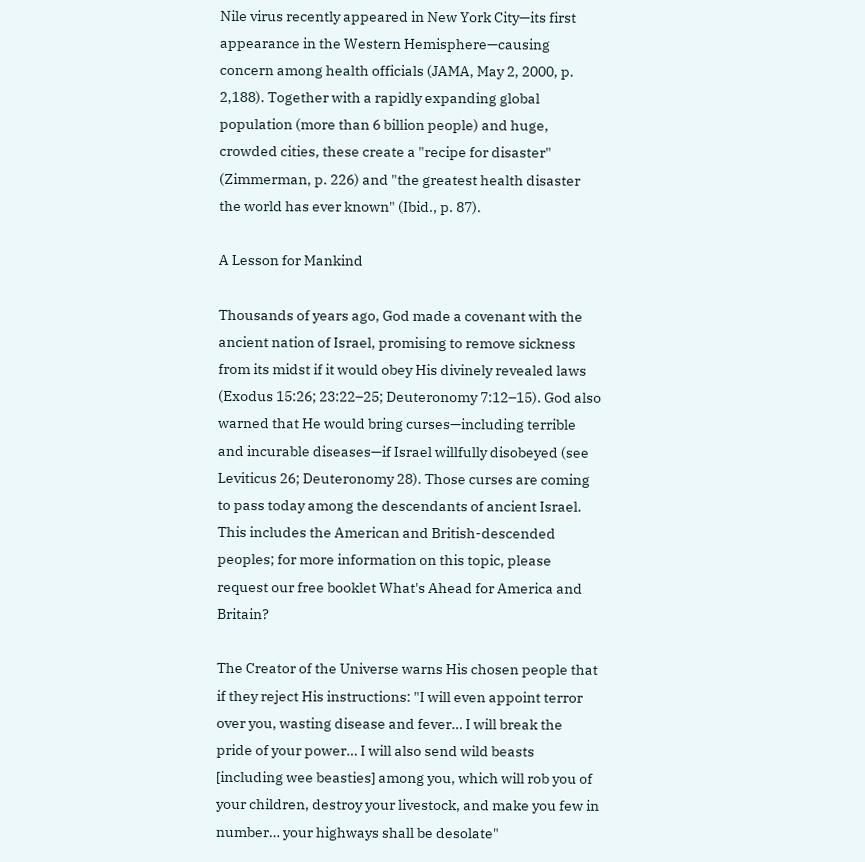Nile virus recently appeared in New York City—its first appearance in the Western Hemisphere—causing concern among health officials (JAMA, May 2, 2000, p. 2,188). Together with a rapidly expanding global population (more than 6 billion people) and huge, crowded cities, these create a "recipe for disaster" (Zimmerman, p. 226) and "the greatest health disaster the world has ever known" (Ibid., p. 87).

A Lesson for Mankind

Thousands of years ago, God made a covenant with the ancient nation of Israel, promising to remove sickness from its midst if it would obey His divinely revealed laws (Exodus 15:26; 23:22–25; Deuteronomy 7:12–15). God also warned that He would bring curses—including terrible and incurable diseases—if Israel willfully disobeyed (see Leviticus 26; Deuteronomy 28). Those curses are coming to pass today among the descendants of ancient Israel. This includes the American and British-descended peoples; for more information on this topic, please request our free booklet What's Ahead for America and Britain?

The Creator of the Universe warns His chosen people that if they reject His instructions: "I will even appoint terror over you, wasting disease and fever… I will break the pride of your power… I will also send wild beasts [including wee beasties] among you, which will rob you of your children, destroy your livestock, and make you few in number… your highways shall be desolate"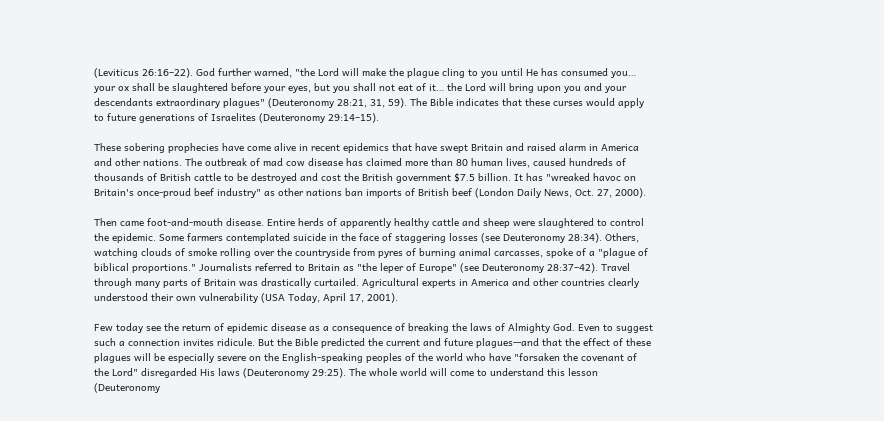(Leviticus 26:16–22). God further warned, "the Lord will make the plague cling to you until He has consumed you… your ox shall be slaughtered before your eyes, but you shall not eat of it… the Lord will bring upon you and your descendants extraordinary plagues" (Deuteronomy 28:21, 31, 59). The Bible indicates that these curses would apply to future generations of Israelites (Deuteronomy 29:14–15).

These sobering prophecies have come alive in recent epidemics that have swept Britain and raised alarm in America and other nations. The outbreak of mad cow disease has claimed more than 80 human lives, caused hundreds of thousands of British cattle to be destroyed and cost the British government $7.5 billion. It has "wreaked havoc on Britain's once-proud beef industry" as other nations ban imports of British beef (London Daily News, Oct. 27, 2000).

Then came foot-and-mouth disease. Entire herds of apparently healthy cattle and sheep were slaughtered to control the epidemic. Some farmers contemplated suicide in the face of staggering losses (see Deuteronomy 28:34). Others, watching clouds of smoke rolling over the countryside from pyres of burning animal carcasses, spoke of a "plague of biblical proportions." Journalists referred to Britain as "the leper of Europe" (see Deuteronomy 28:37–42). Travel through many parts of Britain was drastically curtailed. Agricultural experts in America and other countries clearly understood their own vulnerability (USA Today, April 17, 2001).

Few today see the return of epidemic disease as a consequence of breaking the laws of Almighty God. Even to suggest such a connection invites ridicule. But the Bible predicted the current and future plagues—and that the effect of these plagues will be especially severe on the English-speaking peoples of the world who have "forsaken the covenant of the Lord" disregarded His laws (Deuteronomy 29:25). The whole world will come to understand this lesson (Deuteronomy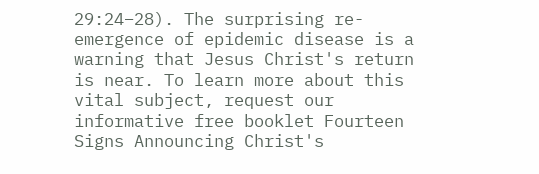29:24–28). The surprising re-emergence of epidemic disease is a warning that Jesus Christ's return is near. To learn more about this vital subject, request our informative free booklet Fourteen Signs Announcing Christ's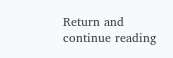Return and continue reading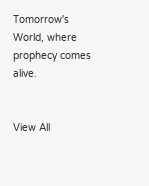Tomorrow's World, where prophecy comes alive.


View All